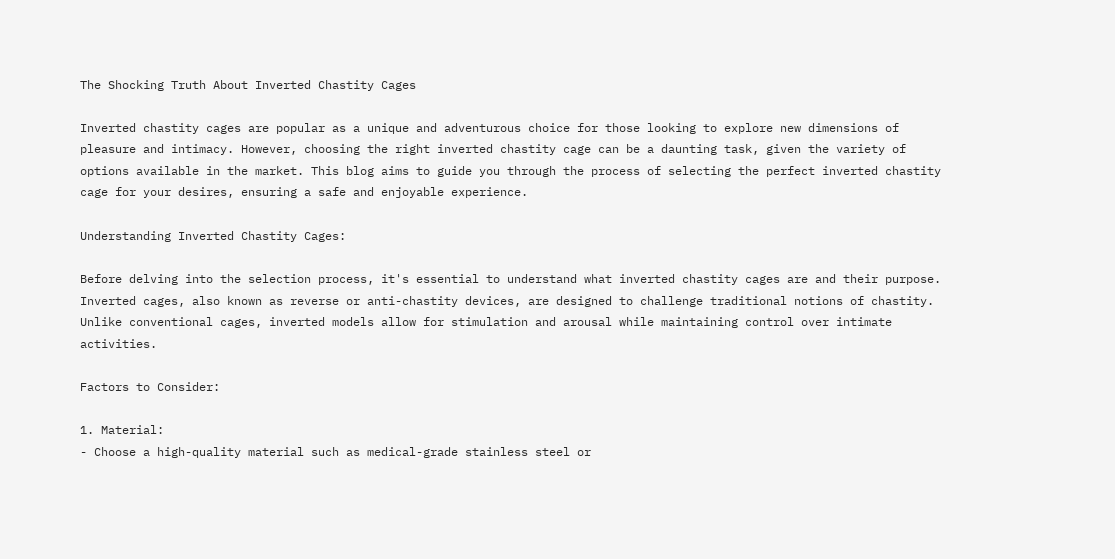The Shocking Truth About Inverted Chastity Cages

Inverted chastity cages are popular as a unique and adventurous choice for those looking to explore new dimensions of pleasure and intimacy. However, choosing the right inverted chastity cage can be a daunting task, given the variety of options available in the market. This blog aims to guide you through the process of selecting the perfect inverted chastity cage for your desires, ensuring a safe and enjoyable experience.

Understanding Inverted Chastity Cages:

Before delving into the selection process, it's essential to understand what inverted chastity cages are and their purpose. Inverted cages, also known as reverse or anti-chastity devices, are designed to challenge traditional notions of chastity. Unlike conventional cages, inverted models allow for stimulation and arousal while maintaining control over intimate activities.

Factors to Consider:

1. Material:
- Choose a high-quality material such as medical-grade stainless steel or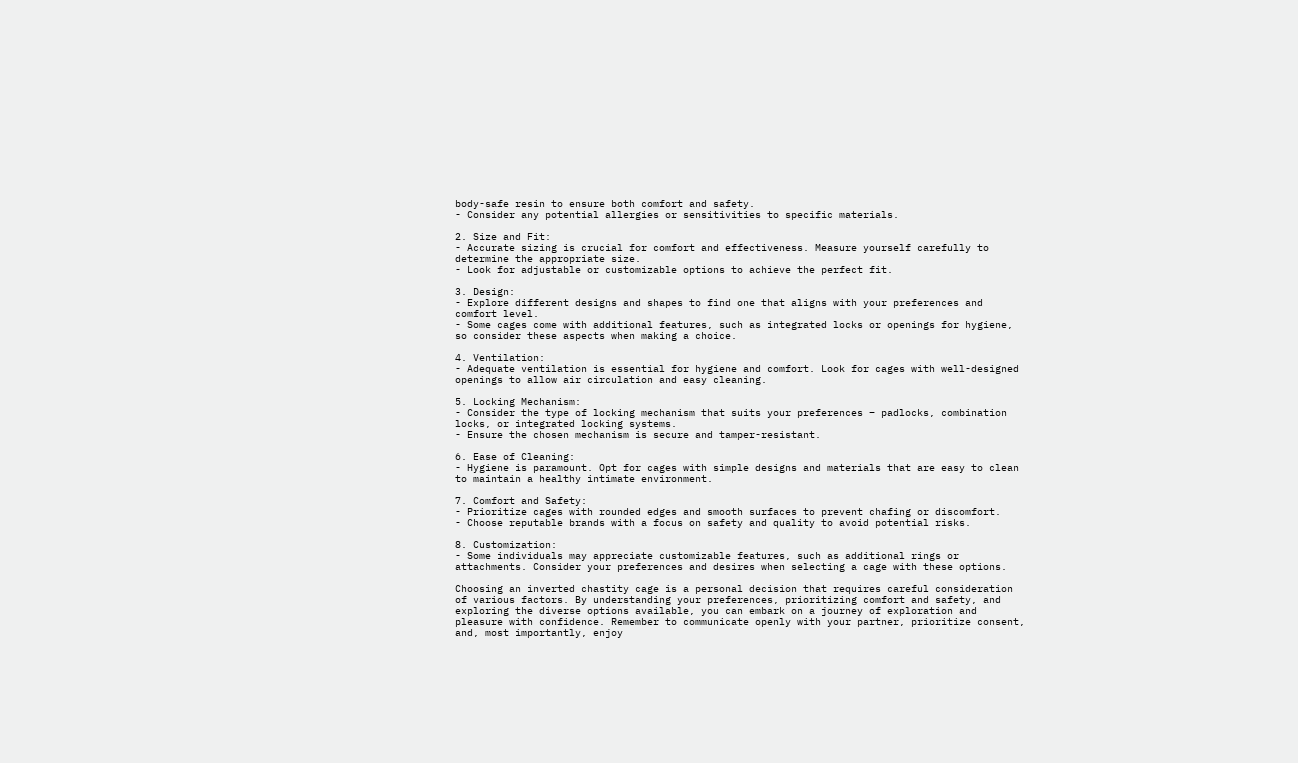body-safe resin to ensure both comfort and safety.
- Consider any potential allergies or sensitivities to specific materials.

2. Size and Fit:
- Accurate sizing is crucial for comfort and effectiveness. Measure yourself carefully to determine the appropriate size.
- Look for adjustable or customizable options to achieve the perfect fit.

3. Design:
- Explore different designs and shapes to find one that aligns with your preferences and comfort level.
- Some cages come with additional features, such as integrated locks or openings for hygiene, so consider these aspects when making a choice.

4. Ventilation:
- Adequate ventilation is essential for hygiene and comfort. Look for cages with well-designed openings to allow air circulation and easy cleaning.

5. Locking Mechanism:
- Consider the type of locking mechanism that suits your preferences – padlocks, combination locks, or integrated locking systems.
- Ensure the chosen mechanism is secure and tamper-resistant.

6. Ease of Cleaning:
- Hygiene is paramount. Opt for cages with simple designs and materials that are easy to clean to maintain a healthy intimate environment.

7. Comfort and Safety:
- Prioritize cages with rounded edges and smooth surfaces to prevent chafing or discomfort.
- Choose reputable brands with a focus on safety and quality to avoid potential risks.

8. Customization:
- Some individuals may appreciate customizable features, such as additional rings or attachments. Consider your preferences and desires when selecting a cage with these options.

Choosing an inverted chastity cage is a personal decision that requires careful consideration of various factors. By understanding your preferences, prioritizing comfort and safety, and exploring the diverse options available, you can embark on a journey of exploration and pleasure with confidence. Remember to communicate openly with your partner, prioritize consent, and, most importantly, enjoy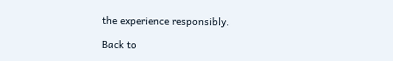the experience responsibly.

Back to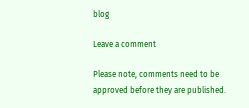blog

Leave a comment

Please note, comments need to be approved before they are published.